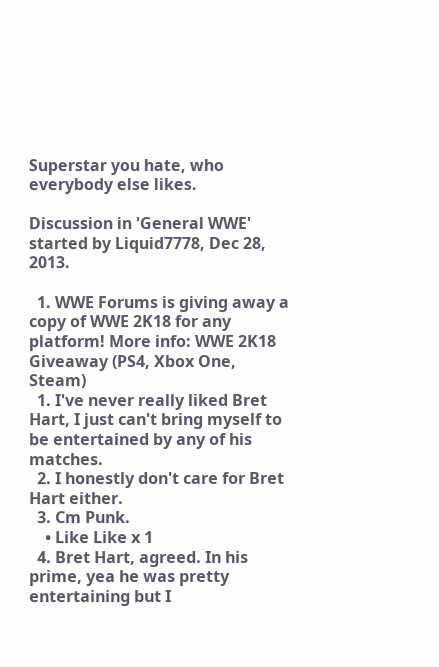Superstar you hate, who everybody else likes.

Discussion in 'General WWE' started by Liquid7778, Dec 28, 2013.

  1. WWE Forums is giving away a copy of WWE 2K18 for any platform! More info: WWE 2K18 Giveaway (PS4, Xbox One, Steam)
  1. I've never really liked Bret Hart, I just can't bring myself to be entertained by any of his matches.
  2. I honestly don't care for Bret Hart either.
  3. Cm Punk.
    • Like Like x 1
  4. Bret Hart, agreed. In his prime, yea he was pretty entertaining but I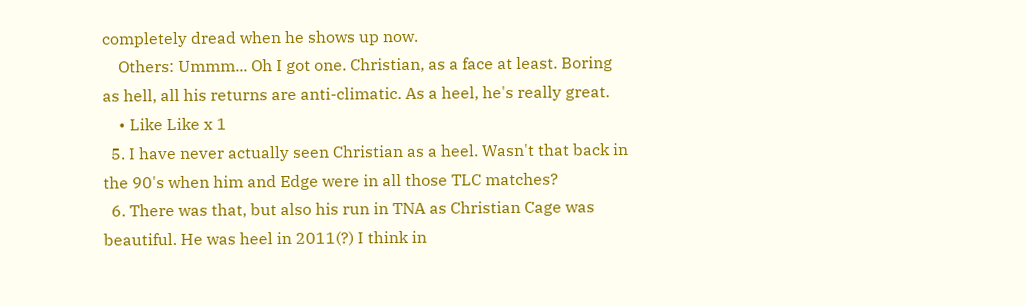completely dread when he shows up now.
    Others: Ummm... Oh I got one. Christian, as a face at least. Boring as hell, all his returns are anti-climatic. As a heel, he's really great.
    • Like Like x 1
  5. I have never actually seen Christian as a heel. Wasn't that back in the 90's when him and Edge were in all those TLC matches?
  6. There was that, but also his run in TNA as Christian Cage was beautiful. He was heel in 2011(?) I think in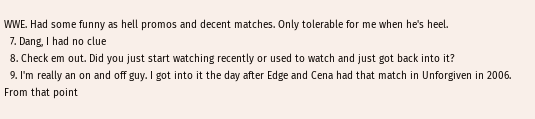WWE. Had some funny as hell promos and decent matches. Only tolerable for me when he's heel.
  7. Dang, I had no clue
  8. Check em out. Did you just start watching recently or used to watch and just got back into it?
  9. I'm really an on and off guy. I got into it the day after Edge and Cena had that match in Unforgiven in 2006. From that point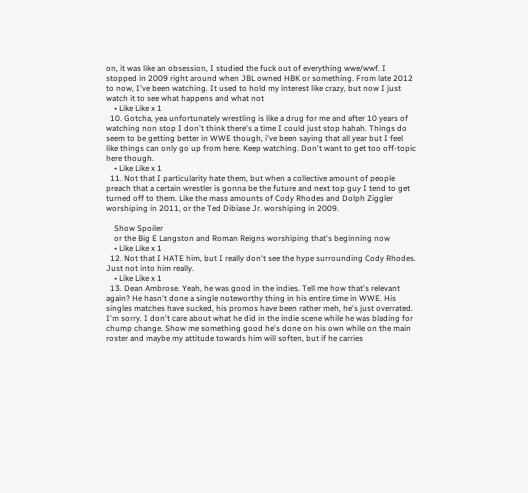on, it was like an obsession, I studied the fuck out of everything wwe/wwf. I stopped in 2009 right around when JBL owned HBK or something. From late 2012 to now, I've been watching. It used to hold my interest like crazy, but now I just watch it to see what happens and what not
    • Like Like x 1
  10. Gotcha, yea unfortunately wrestling is like a drug for me and after 10 years of watching non stop I don't think there's a time I could just stop hahah. Things do seem to be getting better in WWE though, i've been saying that all year but I feel like things can only go up from here. Keep watching. Don't want to get too off-topic here though.
    • Like Like x 1
  11. Not that I particularity hate them, but when a collective amount of people preach that a certain wrestler is gonna be the future and next top guy I tend to get turned off to them. Like the mass amounts of Cody Rhodes and Dolph Ziggler worshiping in 2011, or the Ted Dibiase Jr. worshiping in 2009.

    Show Spoiler
    or the Big E Langston and Roman Reigns worshiping that's beginning now
    • Like Like x 1
  12. Not that I HATE him, but I really don't see the hype surrounding Cody Rhodes. Just not into him really.
    • Like Like x 1
  13. Dean Ambrose. Yeah, he was good in the indies. Tell me how that's relevant again? He hasn't done a single noteworthy thing in his entire time in WWE. His singles matches have sucked, his promos have been rather meh, he's just overrated. I'm sorry. I don't care about what he did in the indie scene while he was blading for chump change. Show me something good he's done on his own while on the main roster and maybe my attitude towards him will soften, but if he carries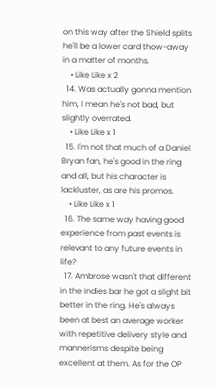on this way after the Shield splits he'll be a lower card thow-away in a matter of months.
    • Like Like x 2
  14. Was actually gonna mention him, I mean he's not bad, but slightly overrated.
    • Like Like x 1
  15. I'm not that much of a Daniel Bryan fan, he's good in the ring and all, but his character is lackluster, as are his promos.
    • Like Like x 1
  16. The same way having good experience from past events is relevant to any future events in life?
  17. Ambrose wasn't that different in the indies bar he got a slight bit better in the ring. He's always been at best an average worker with repetitive delivery style and mannerisms despite being excellent at them. As for the OP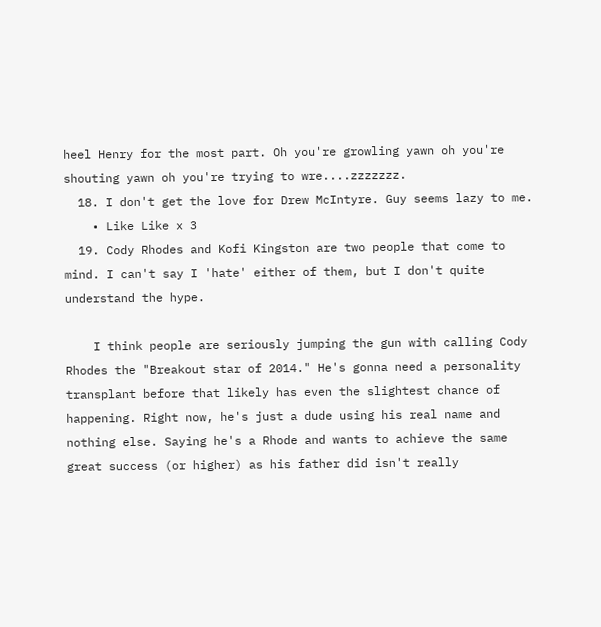heel Henry for the most part. Oh you're growling yawn oh you're shouting yawn oh you're trying to wre....zzzzzzz.
  18. I don't get the love for Drew McIntyre. Guy seems lazy to me.
    • Like Like x 3
  19. Cody Rhodes and Kofi Kingston are two people that come to mind. I can't say I 'hate' either of them, but I don't quite understand the hype.

    I think people are seriously jumping the gun with calling Cody Rhodes the "Breakout star of 2014." He's gonna need a personality transplant before that likely has even the slightest chance of happening. Right now, he's just a dude using his real name and nothing else. Saying he's a Rhode and wants to achieve the same great success (or higher) as his father did isn't really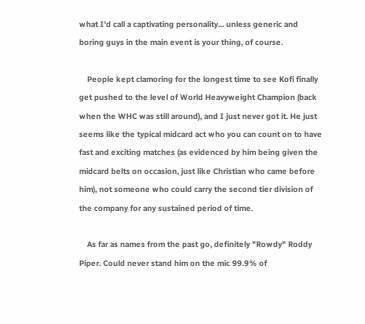what I'd call a captivating personality... unless generic and boring guys in the main event is your thing, of course.

    People kept clamoring for the longest time to see Kofi finally get pushed to the level of World Heavyweight Champion (back when the WHC was still around), and I just never got it. He just seems like the typical midcard act who you can count on to have fast and exciting matches (as evidenced by him being given the midcard belts on occasion, just like Christian who came before him), not someone who could carry the second tier division of the company for any sustained period of time.

    As far as names from the past go, definitely "Rowdy" Roddy Piper. Could never stand him on the mic 99.9% of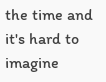the time and it's hard to imagine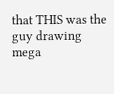that THIS was the guy drawing mega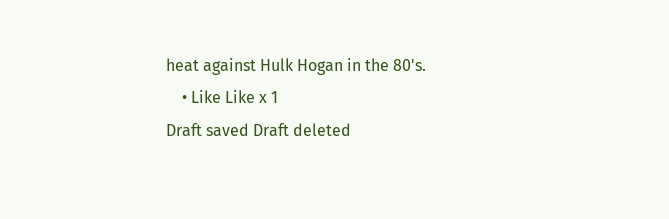heat against Hulk Hogan in the 80's.
    • Like Like x 1
Draft saved Draft deleted